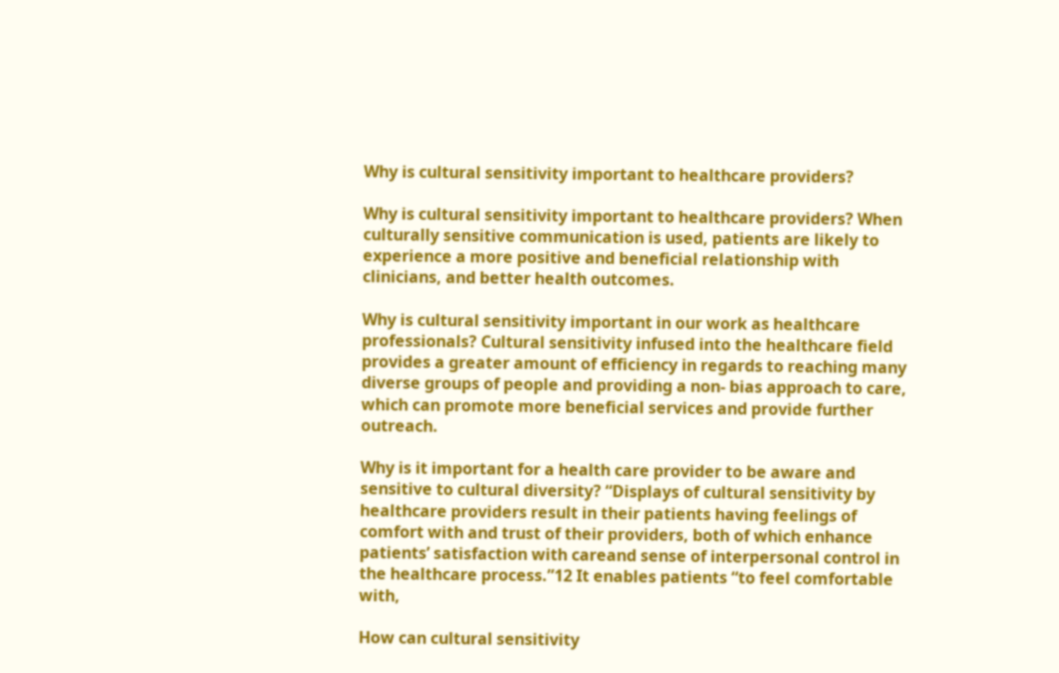Why is cultural sensitivity important to healthcare providers?

Why is cultural sensitivity important to healthcare providers? When culturally sensitive communication is used, patients are likely to experience a more positive and beneficial relationship with clinicians, and better health outcomes.

Why is cultural sensitivity important in our work as healthcare professionals? Cultural sensitivity infused into the healthcare field provides a greater amount of efficiency in regards to reaching many diverse groups of people and providing a non- bias approach to care, which can promote more beneficial services and provide further outreach.

Why is it important for a health care provider to be aware and sensitive to cultural diversity? “Displays of cultural sensitivity by healthcare providers result in their patients having feelings of comfort with and trust of their providers, both of which enhance patients’ satisfaction with careand sense of interpersonal control in the healthcare process.”12 It enables patients “to feel comfortable with,

How can cultural sensitivity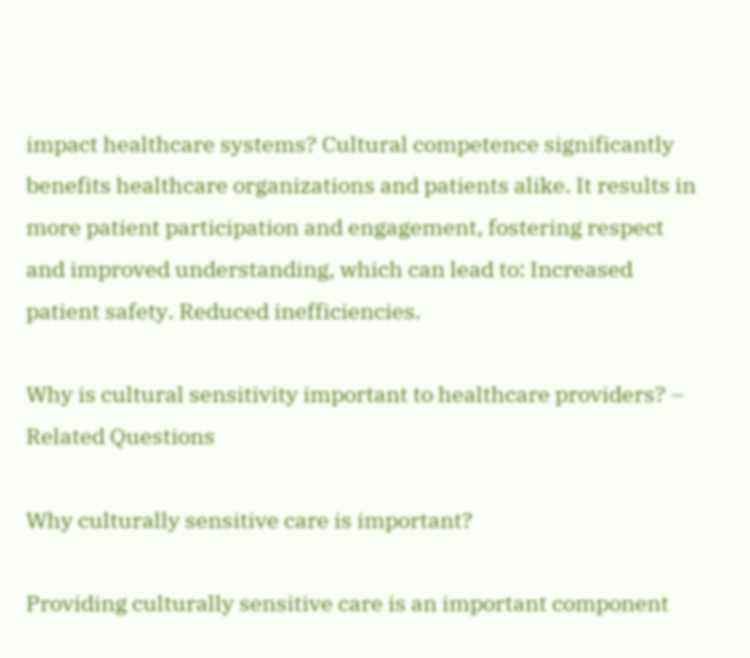impact healthcare systems? Cultural competence significantly benefits healthcare organizations and patients alike. It results in more patient participation and engagement, fostering respect and improved understanding, which can lead to: Increased patient safety. Reduced inefficiencies.

Why is cultural sensitivity important to healthcare providers? – Related Questions

Why culturally sensitive care is important?

Providing culturally sensitive care is an important component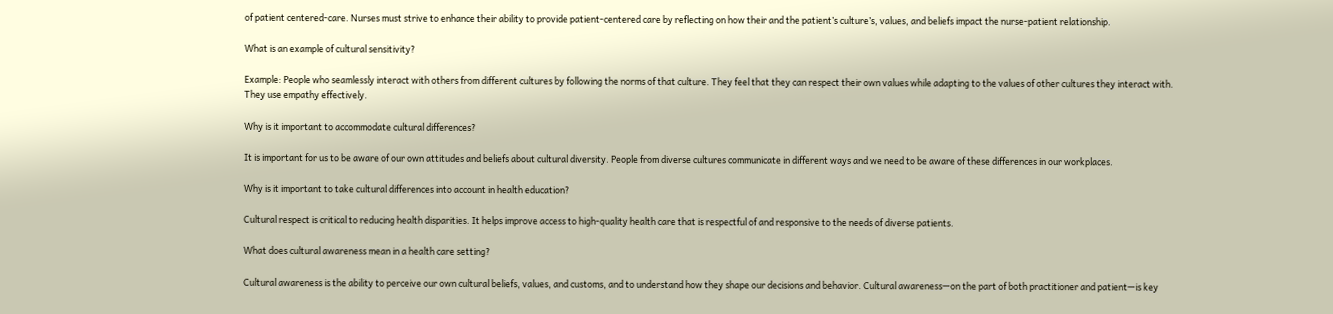of patient centered-care. Nurses must strive to enhance their ability to provide patient-centered care by reflecting on how their and the patient’s culture’s, values, and beliefs impact the nurse-patient relationship.

What is an example of cultural sensitivity?

Example: People who seamlessly interact with others from different cultures by following the norms of that culture. They feel that they can respect their own values while adapting to the values of other cultures they interact with. They use empathy effectively.

Why is it important to accommodate cultural differences?

It is important for us to be aware of our own attitudes and beliefs about cultural diversity. People from diverse cultures communicate in different ways and we need to be aware of these differences in our workplaces.

Why is it important to take cultural differences into account in health education?

Cultural respect is critical to reducing health disparities. It helps improve access to high-quality health care that is respectful of and responsive to the needs of diverse patients.

What does cultural awareness mean in a health care setting?

Cultural awareness is the ability to perceive our own cultural beliefs, values, and customs, and to understand how they shape our decisions and behavior. Cultural awareness—on the part of both practitioner and patient—is key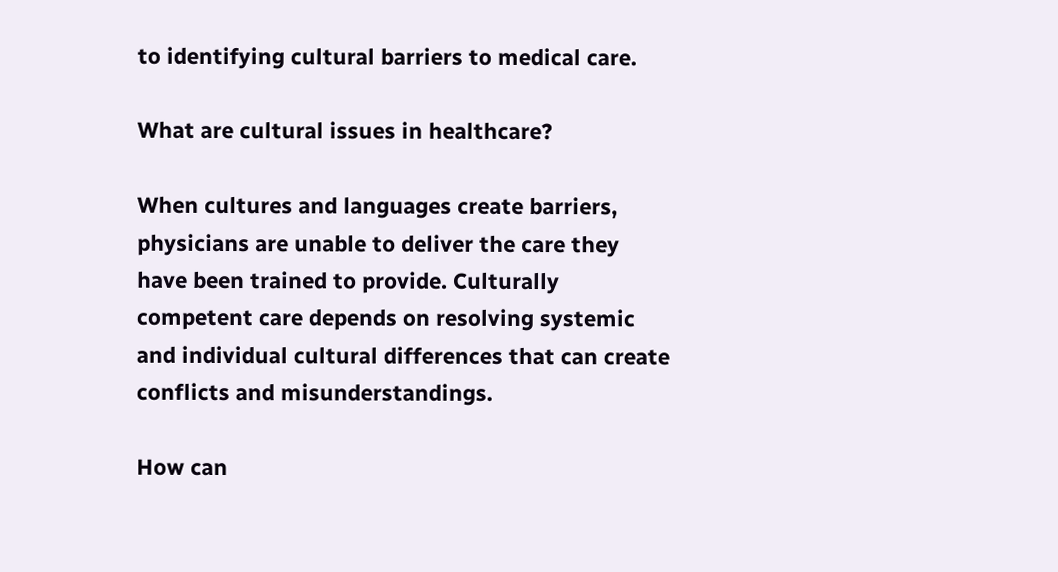to identifying cultural barriers to medical care.

What are cultural issues in healthcare?

When cultures and languages create barriers, physicians are unable to deliver the care they have been trained to provide. Culturally competent care depends on resolving systemic and individual cultural differences that can create conflicts and misunderstandings.

How can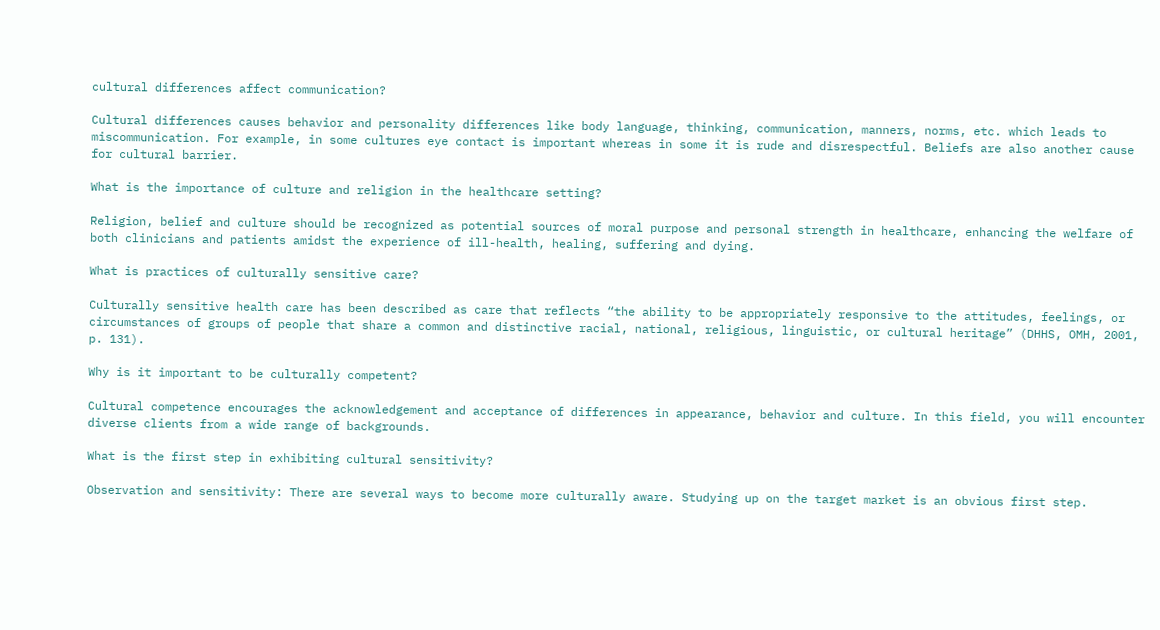cultural differences affect communication?

Cultural differences causes behavior and personality differences like body language, thinking, communication, manners, norms, etc. which leads to miscommunication. For example, in some cultures eye contact is important whereas in some it is rude and disrespectful. Beliefs are also another cause for cultural barrier.

What is the importance of culture and religion in the healthcare setting?

Religion, belief and culture should be recognized as potential sources of moral purpose and personal strength in healthcare, enhancing the welfare of both clinicians and patients amidst the experience of ill-health, healing, suffering and dying.

What is practices of culturally sensitive care?

Culturally sensitive health care has been described as care that reflects “the ability to be appropriately responsive to the attitudes, feelings, or circumstances of groups of people that share a common and distinctive racial, national, religious, linguistic, or cultural heritage” (DHHS, OMH, 2001, p. 131).

Why is it important to be culturally competent?

Cultural competence encourages the acknowledgement and acceptance of differences in appearance, behavior and culture. In this field, you will encounter diverse clients from a wide range of backgrounds.

What is the first step in exhibiting cultural sensitivity?

Observation and sensitivity: There are several ways to become more culturally aware. Studying up on the target market is an obvious first step.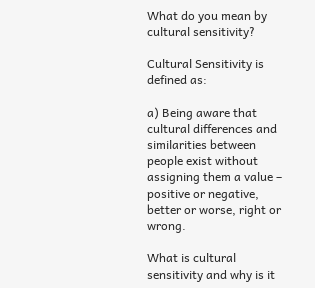What do you mean by cultural sensitivity?

Cultural Sensitivity is defined as:

a) Being aware that cultural differences and similarities between people exist without assigning them a value – positive or negative, better or worse, right or wrong.

What is cultural sensitivity and why is it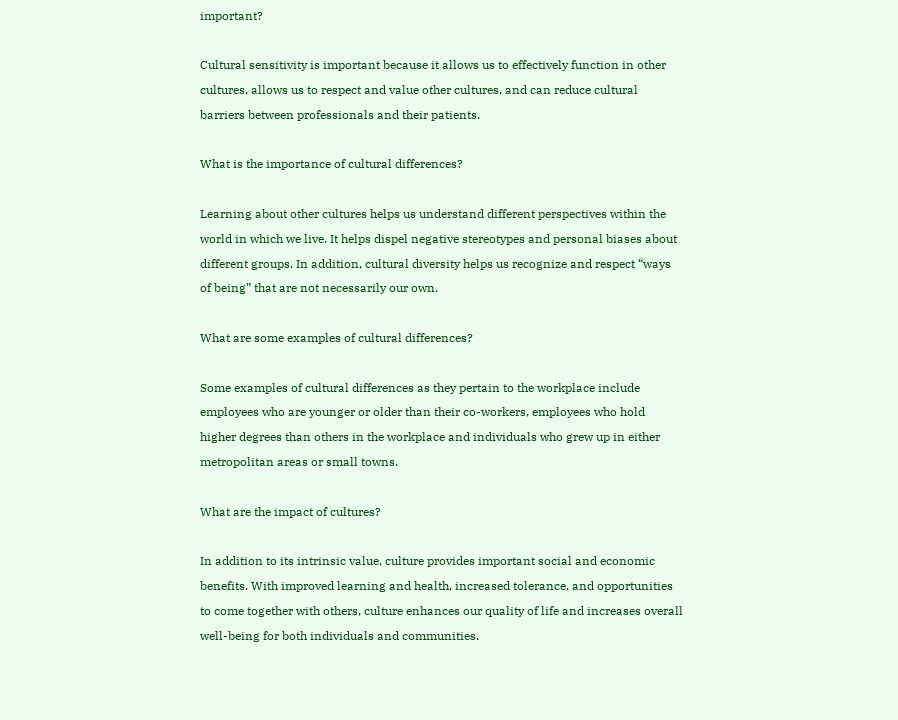important?

Cultural sensitivity is important because it allows us to effectively function in other cultures, allows us to respect and value other cultures, and can reduce cultural barriers between professionals and their patients.

What is the importance of cultural differences?

Learning about other cultures helps us understand different perspectives within the world in which we live. It helps dispel negative stereotypes and personal biases about different groups. In addition, cultural diversity helps us recognize and respect “ways of being” that are not necessarily our own.

What are some examples of cultural differences?

Some examples of cultural differences as they pertain to the workplace include employees who are younger or older than their co-workers, employees who hold higher degrees than others in the workplace and individuals who grew up in either metropolitan areas or small towns.

What are the impact of cultures?

In addition to its intrinsic value, culture provides important social and economic benefits. With improved learning and health, increased tolerance, and opportunities to come together with others, culture enhances our quality of life and increases overall well-being for both individuals and communities.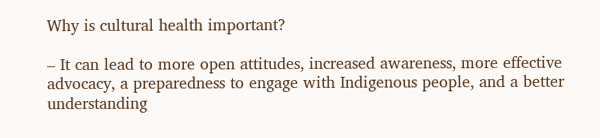Why is cultural health important?

– It can lead to more open attitudes, increased awareness, more effective advocacy, a preparedness to engage with Indigenous people, and a better understanding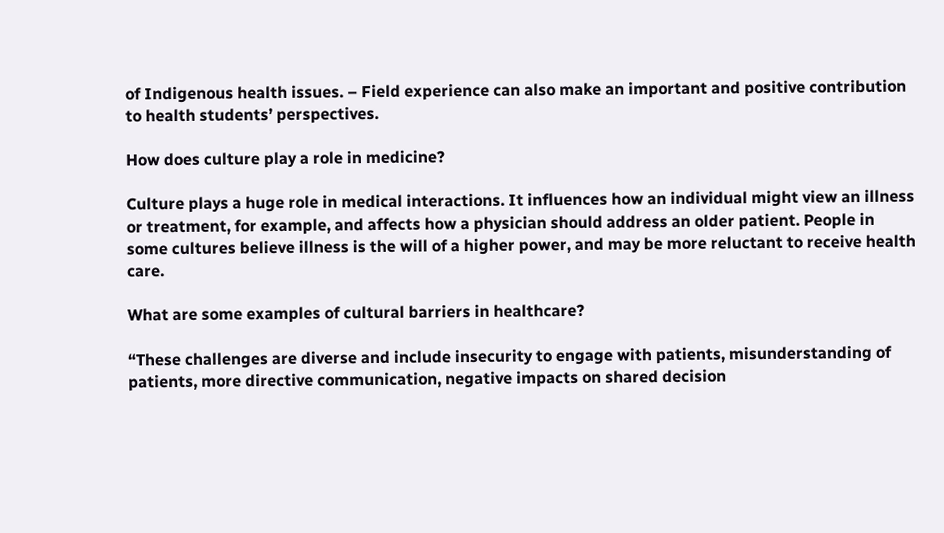of Indigenous health issues. – Field experience can also make an important and positive contribution to health students’ perspectives.

How does culture play a role in medicine?

Culture plays a huge role in medical interactions. It influences how an individual might view an illness or treatment, for example, and affects how a physician should address an older patient. People in some cultures believe illness is the will of a higher power, and may be more reluctant to receive health care.

What are some examples of cultural barriers in healthcare?

“These challenges are diverse and include insecurity to engage with patients, misunderstanding of patients, more directive communication, negative impacts on shared decision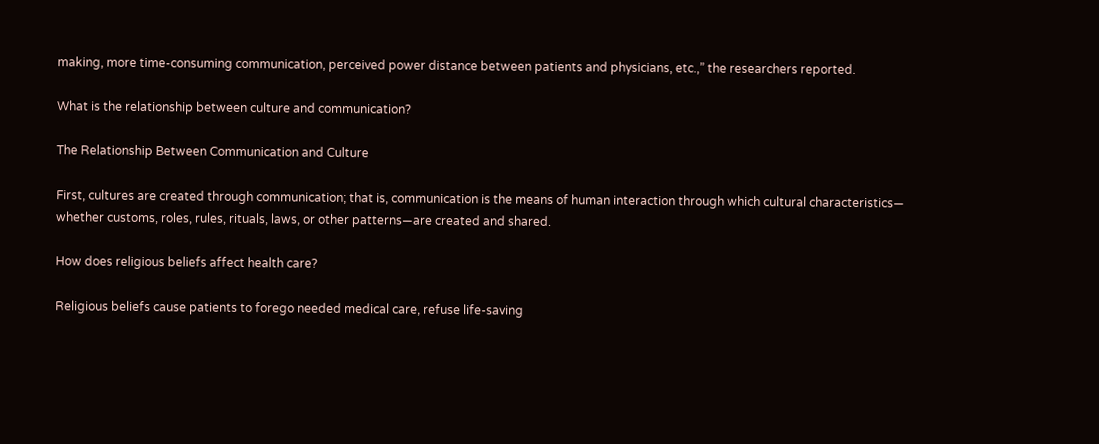making, more time-consuming communication, perceived power distance between patients and physicians, etc.,” the researchers reported.

What is the relationship between culture and communication?

The Relationship Between Communication and Culture

First, cultures are created through communication; that is, communication is the means of human interaction through which cultural characteristics— whether customs, roles, rules, rituals, laws, or other patterns—are created and shared.

How does religious beliefs affect health care?

Religious beliefs cause patients to forego needed medical care, refuse life-saving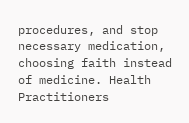procedures, and stop necessary medication, choosing faith instead of medicine. Health Practitioners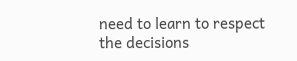need to learn to respect the decisions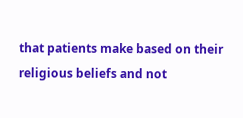that patients make based on their religious beliefs and not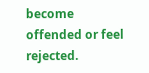become offended or feel rejected.